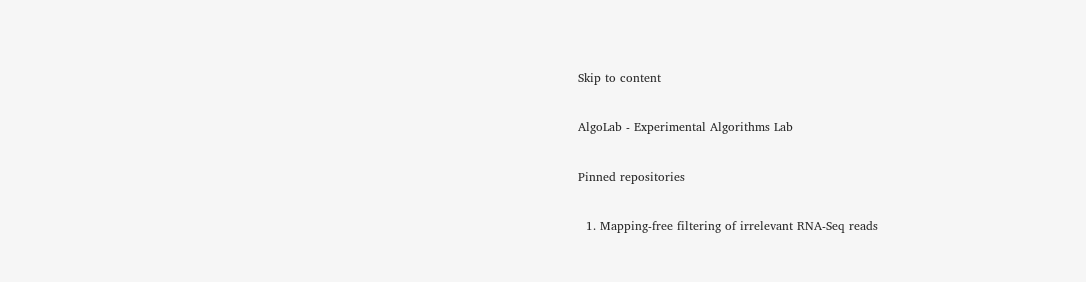Skip to content

AlgoLab - Experimental Algorithms Lab

Pinned repositories

  1. Mapping-free filtering of irrelevant RNA-Seq reads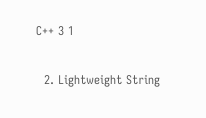C++ 3 1

  2. Lightweight String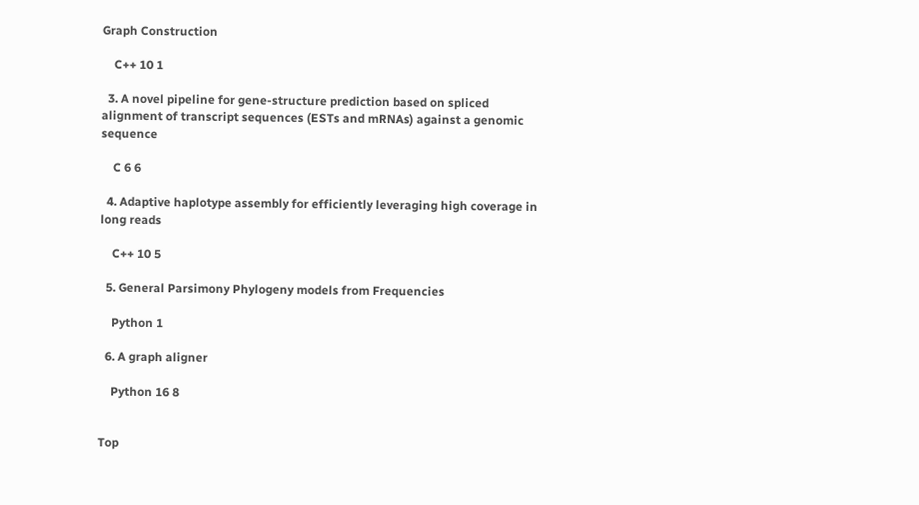Graph Construction

    C++ 10 1

  3. A novel pipeline for gene-structure prediction based on spliced alignment of transcript sequences (ESTs and mRNAs) against a genomic sequence

    C 6 6

  4. Adaptive haplotype assembly for efficiently leveraging high coverage in long reads

    C++ 10 5

  5. General Parsimony Phylogeny models from Frequencies

    Python 1

  6. A graph aligner

    Python 16 8


Top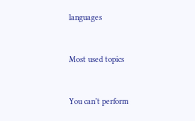languages


Most used topics


You can’t perform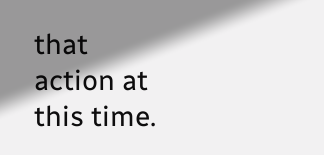that action at this time.